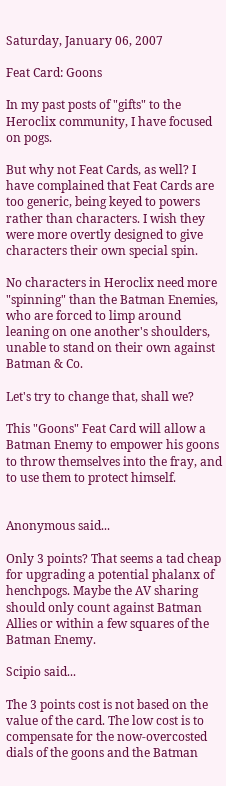Saturday, January 06, 2007

Feat Card: Goons

In my past posts of "gifts" to the Heroclix community, I have focused on pogs.

But why not Feat Cards, as well? I have complained that Feat Cards are too generic, being keyed to powers rather than characters. I wish they were more overtly designed to give characters their own special spin.

No characters in Heroclix need more "spinning" than the Batman Enemies, who are forced to limp around leaning on one another's shoulders, unable to stand on their own against Batman & Co.

Let's try to change that, shall we?

This "Goons" Feat Card will allow a Batman Enemy to empower his goons to throw themselves into the fray, and to use them to protect himself.


Anonymous said...

Only 3 points? That seems a tad cheap for upgrading a potential phalanx of henchpogs. Maybe the AV sharing should only count against Batman Allies or within a few squares of the Batman Enemy.

Scipio said...

The 3 points cost is not based on the value of the card. The low cost is to compensate for the now-overcosted dials of the goons and the Batman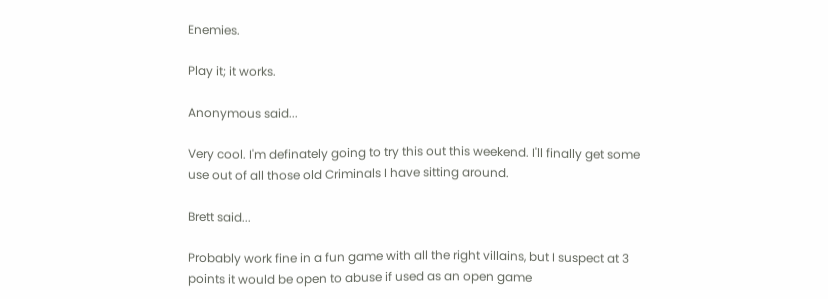Enemies.

Play it; it works.

Anonymous said...

Very cool. I'm definately going to try this out this weekend. I'll finally get some use out of all those old Criminals I have sitting around.

Brett said...

Probably work fine in a fun game with all the right villains, but I suspect at 3 points it would be open to abuse if used as an open game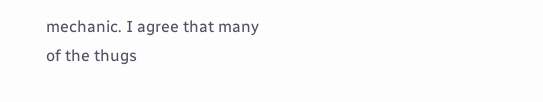mechanic. I agree that many of the thugs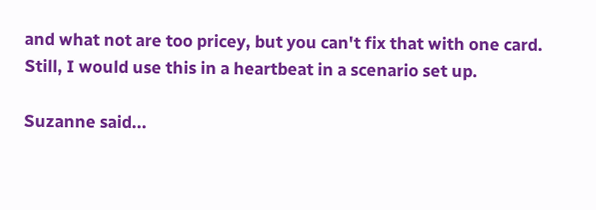and what not are too pricey, but you can't fix that with one card. Still, I would use this in a heartbeat in a scenario set up.

Suzanne said...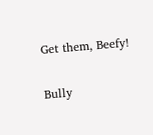Get them, Beefy!


Bully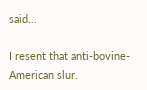said...

I resent that anti-bovine-American slur.